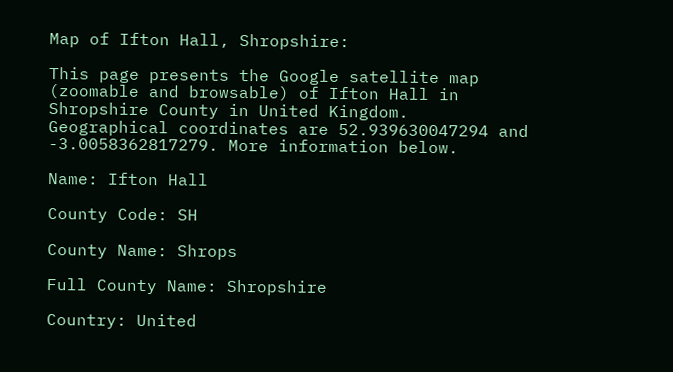Map of Ifton Hall, Shropshire:

This page presents the Google satellite map (zoomable and browsable) of Ifton Hall in Shropshire County in United Kingdom.
Geographical coordinates are 52.939630047294 and -3.0058362817279. More information below.

Name: Ifton Hall

County Code: SH

County Name: Shrops

Full County Name: Shropshire

Country: United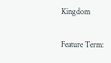Kingdom

Feature Term: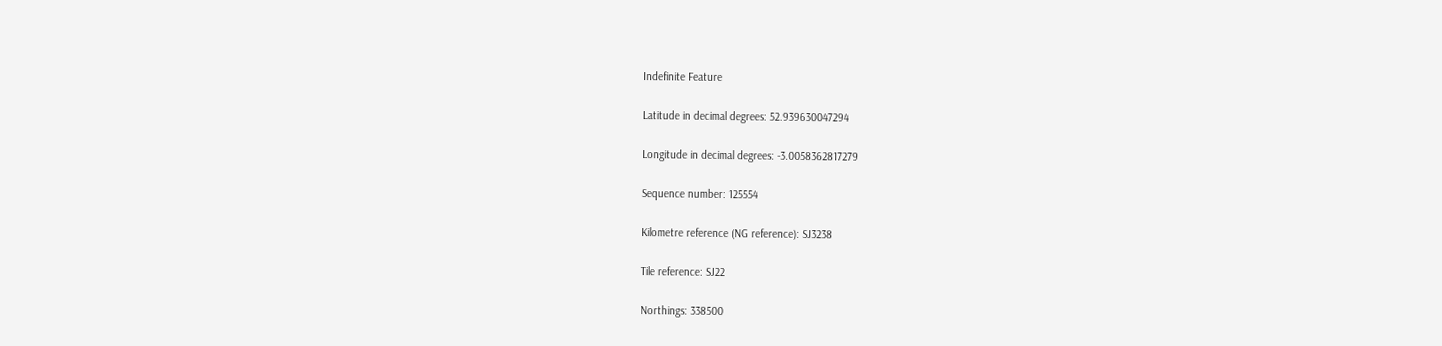Indefinite Feature

Latitude in decimal degrees: 52.939630047294

Longitude in decimal degrees: -3.0058362817279

Sequence number: 125554

Kilometre reference (NG reference): SJ3238

Tile reference: SJ22

Northings: 338500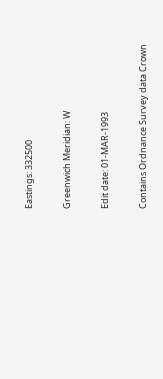Eastings: 332500

Greenwich Meridian: W

Edit date: 01-MAR-1993

Contains Ordnance Survey data Crown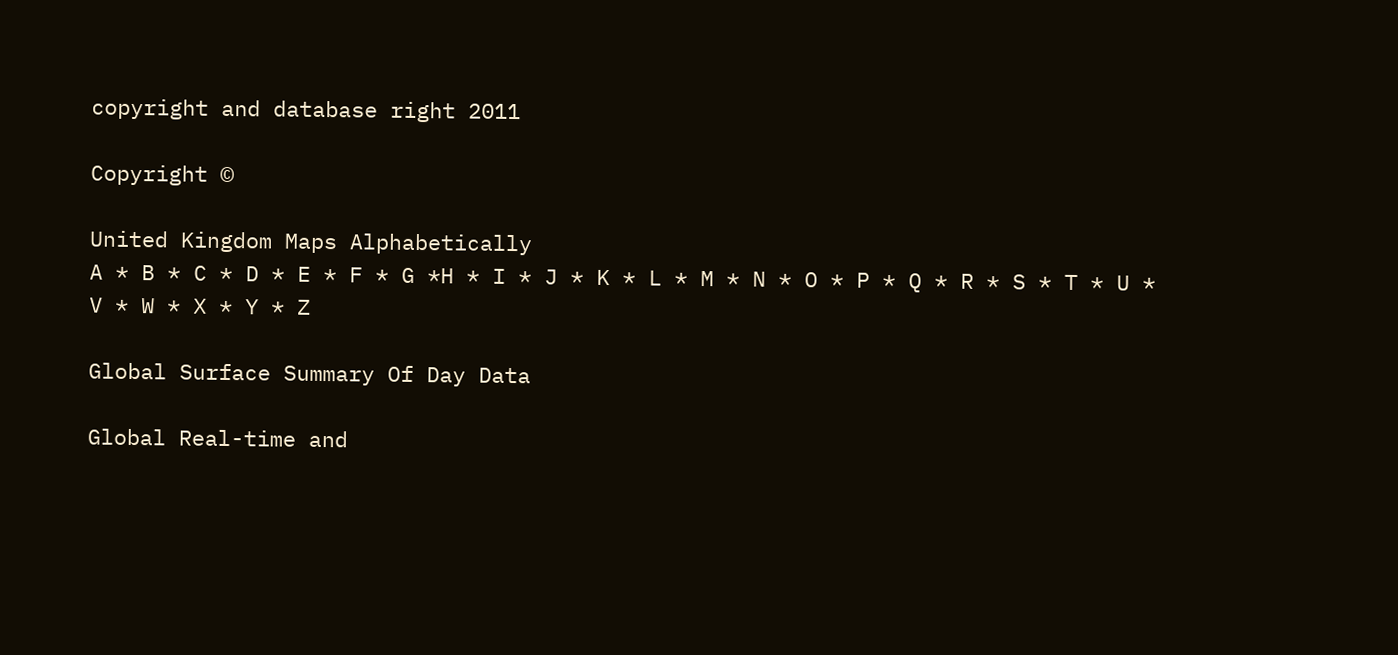copyright and database right 2011

Copyright ©

United Kingdom Maps Alphabetically
A * B * C * D * E * F * G *H * I * J * K * L * M * N * O * P * Q * R * S * T * U * V * W * X * Y * Z

Global Surface Summary Of Day Data

Global Real-time and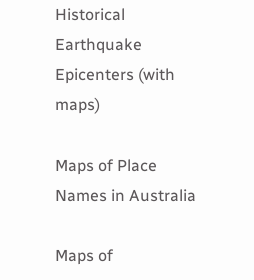Historical Earthquake Epicenters (with maps)

Maps of Place Names in Australia

Maps of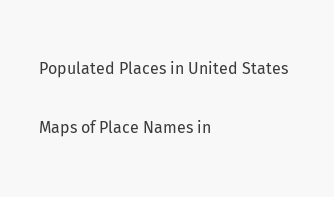Populated Places in United States

Maps of Place Names in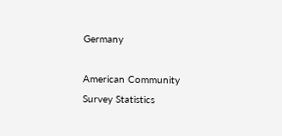Germany

American Community Survey Statistics